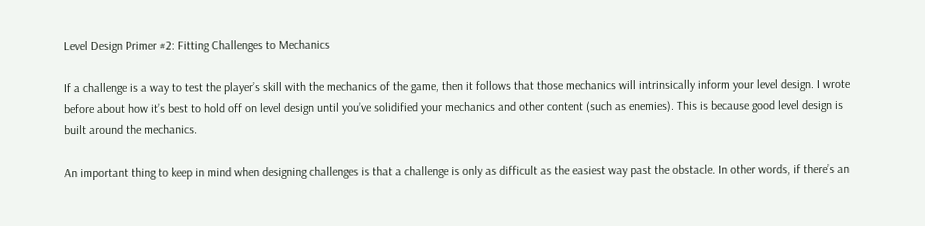Level Design Primer #2: Fitting Challenges to Mechanics

If a challenge is a way to test the player’s skill with the mechanics of the game, then it follows that those mechanics will intrinsically inform your level design. I wrote before about how it’s best to hold off on level design until you’ve solidified your mechanics and other content (such as enemies). This is because good level design is built around the mechanics.

An important thing to keep in mind when designing challenges is that a challenge is only as difficult as the easiest way past the obstacle. In other words, if there’s an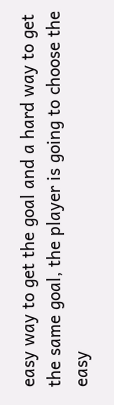easy way to get the goal and a hard way to get the same goal, the player is going to choose the easy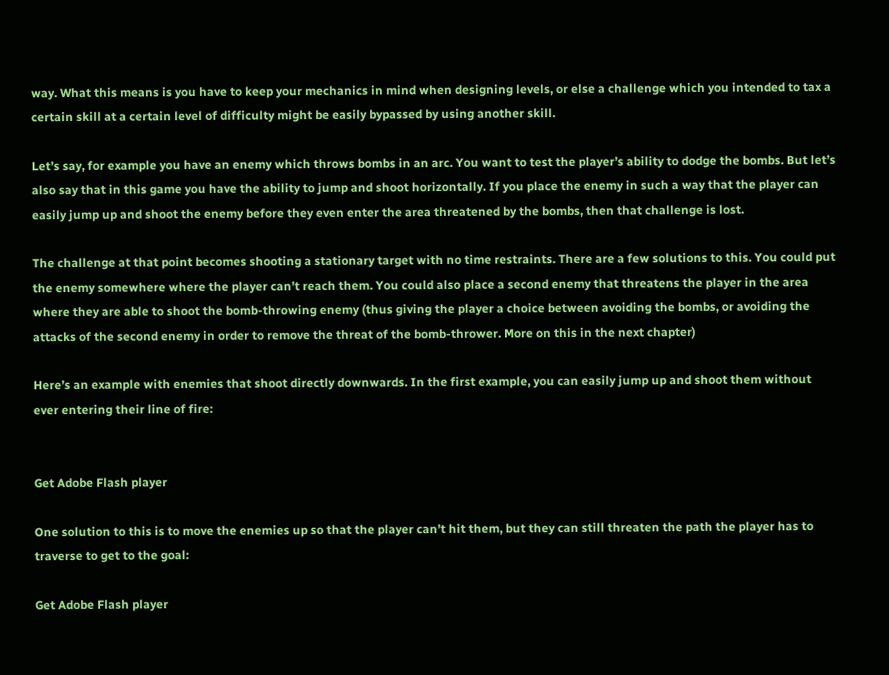way. What this means is you have to keep your mechanics in mind when designing levels, or else a challenge which you intended to tax a certain skill at a certain level of difficulty might be easily bypassed by using another skill.

Let’s say, for example you have an enemy which throws bombs in an arc. You want to test the player’s ability to dodge the bombs. But let’s also say that in this game you have the ability to jump and shoot horizontally. If you place the enemy in such a way that the player can easily jump up and shoot the enemy before they even enter the area threatened by the bombs, then that challenge is lost.

The challenge at that point becomes shooting a stationary target with no time restraints. There are a few solutions to this. You could put the enemy somewhere where the player can’t reach them. You could also place a second enemy that threatens the player in the area where they are able to shoot the bomb-throwing enemy (thus giving the player a choice between avoiding the bombs, or avoiding the attacks of the second enemy in order to remove the threat of the bomb-thrower. More on this in the next chapter)

Here’s an example with enemies that shoot directly downwards. In the first example, you can easily jump up and shoot them without ever entering their line of fire:


Get Adobe Flash player

One solution to this is to move the enemies up so that the player can’t hit them, but they can still threaten the path the player has to traverse to get to the goal:

Get Adobe Flash player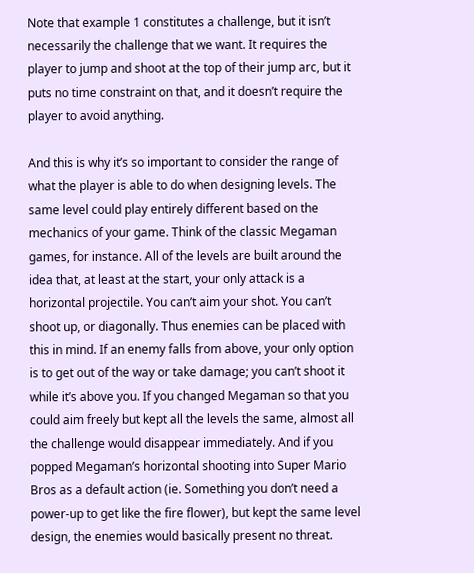Note that example 1 constitutes a challenge, but it isn’t necessarily the challenge that we want. It requires the player to jump and shoot at the top of their jump arc, but it puts no time constraint on that, and it doesn’t require the player to avoid anything.

And this is why it’s so important to consider the range of what the player is able to do when designing levels. The same level could play entirely different based on the mechanics of your game. Think of the classic Megaman games, for instance. All of the levels are built around the idea that, at least at the start, your only attack is a horizontal projectile. You can’t aim your shot. You can’t shoot up, or diagonally. Thus enemies can be placed with this in mind. If an enemy falls from above, your only option is to get out of the way or take damage; you can’t shoot it while it’s above you. If you changed Megaman so that you could aim freely but kept all the levels the same, almost all the challenge would disappear immediately. And if you popped Megaman’s horizontal shooting into Super Mario Bros as a default action (ie. Something you don’t need a power-up to get like the fire flower), but kept the same level design, the enemies would basically present no threat.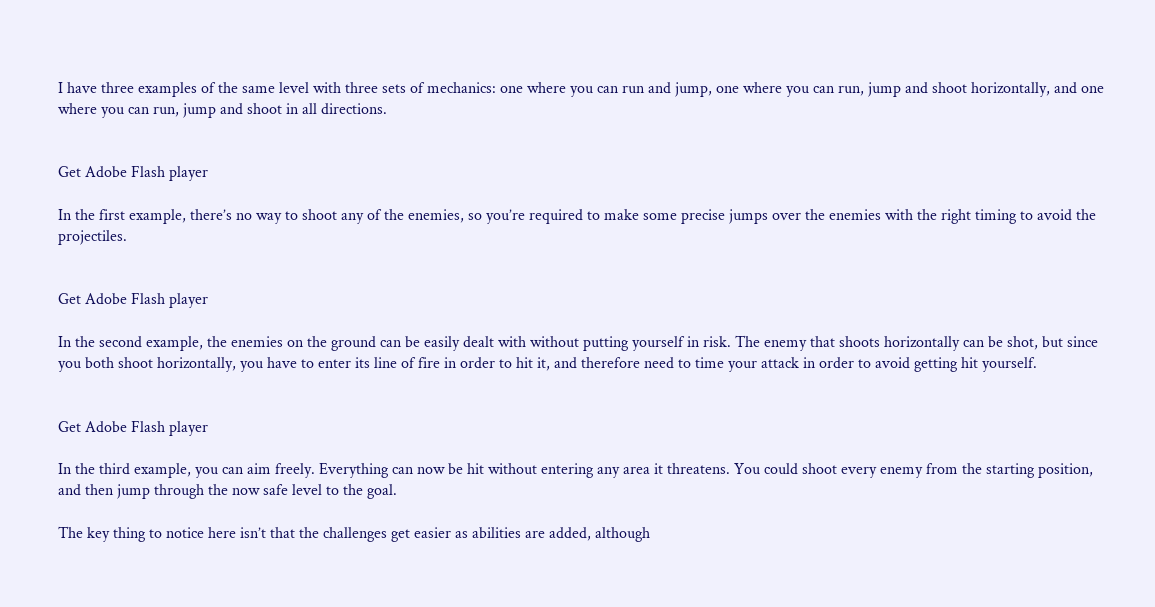I have three examples of the same level with three sets of mechanics: one where you can run and jump, one where you can run, jump and shoot horizontally, and one where you can run, jump and shoot in all directions.


Get Adobe Flash player

In the first example, there’s no way to shoot any of the enemies, so you’re required to make some precise jumps over the enemies with the right timing to avoid the projectiles.


Get Adobe Flash player

In the second example, the enemies on the ground can be easily dealt with without putting yourself in risk. The enemy that shoots horizontally can be shot, but since you both shoot horizontally, you have to enter its line of fire in order to hit it, and therefore need to time your attack in order to avoid getting hit yourself.


Get Adobe Flash player

In the third example, you can aim freely. Everything can now be hit without entering any area it threatens. You could shoot every enemy from the starting position, and then jump through the now safe level to the goal.

The key thing to notice here isn’t that the challenges get easier as abilities are added, although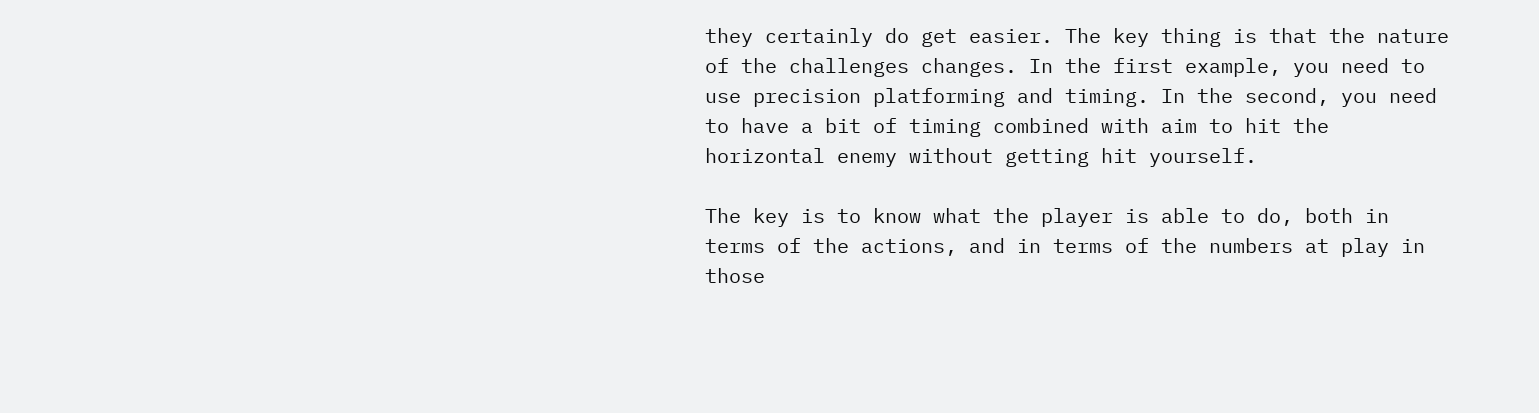they certainly do get easier. The key thing is that the nature of the challenges changes. In the first example, you need to use precision platforming and timing. In the second, you need to have a bit of timing combined with aim to hit the horizontal enemy without getting hit yourself.

The key is to know what the player is able to do, both in terms of the actions, and in terms of the numbers at play in those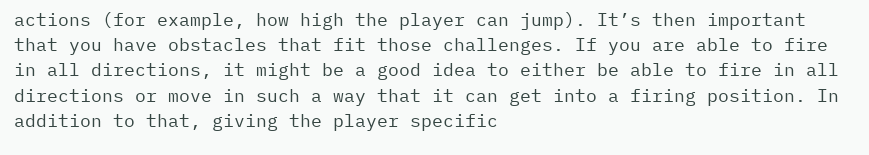actions (for example, how high the player can jump). It’s then important that you have obstacles that fit those challenges. If you are able to fire in all directions, it might be a good idea to either be able to fire in all directions or move in such a way that it can get into a firing position. In addition to that, giving the player specific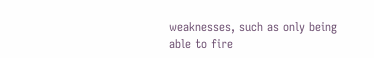weaknesses, such as only being able to fire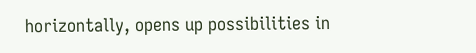horizontally, opens up possibilities in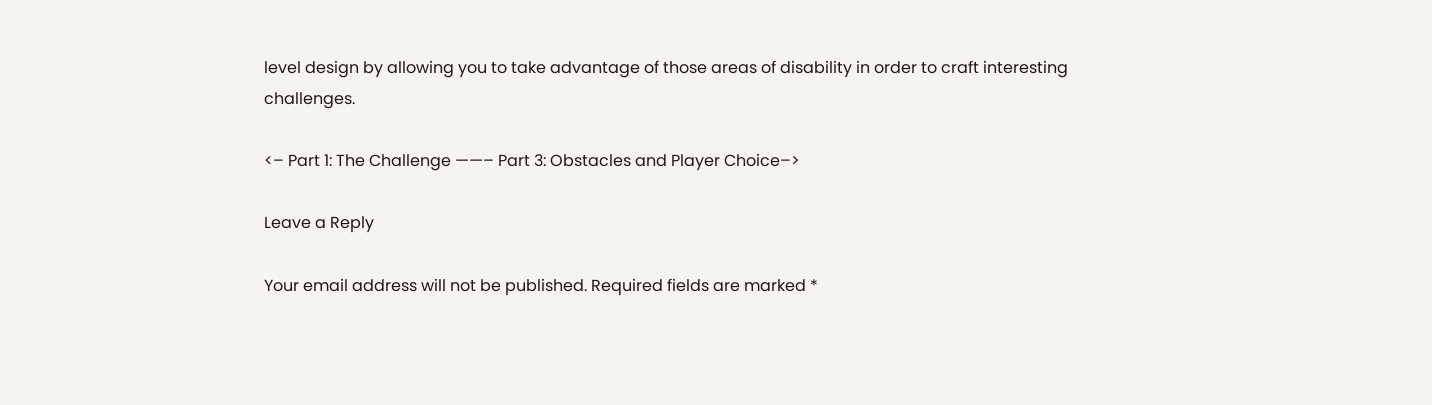level design by allowing you to take advantage of those areas of disability in order to craft interesting challenges.

<– Part 1: The Challenge ——– Part 3: Obstacles and Player Choice–>

Leave a Reply

Your email address will not be published. Required fields are marked *